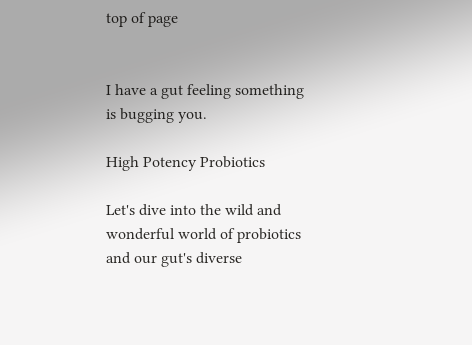top of page


I have a gut feeling something is bugging you.

High Potency Probiotics

Let's dive into the wild and wonderful world of probiotics and our gut's diverse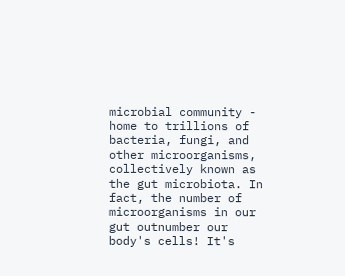microbial community - home to trillions of bacteria, fungi, and other microorganisms, collectively known as the gut microbiota. In fact, the number of microorganisms in our gut outnumber our body's cells! It's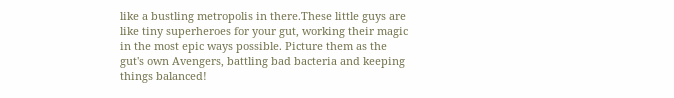like a bustling metropolis in there.These little guys are like tiny superheroes for your gut, working their magic in the most epic ways possible. Picture them as the gut's own Avengers, battling bad bacteria and keeping things balanced!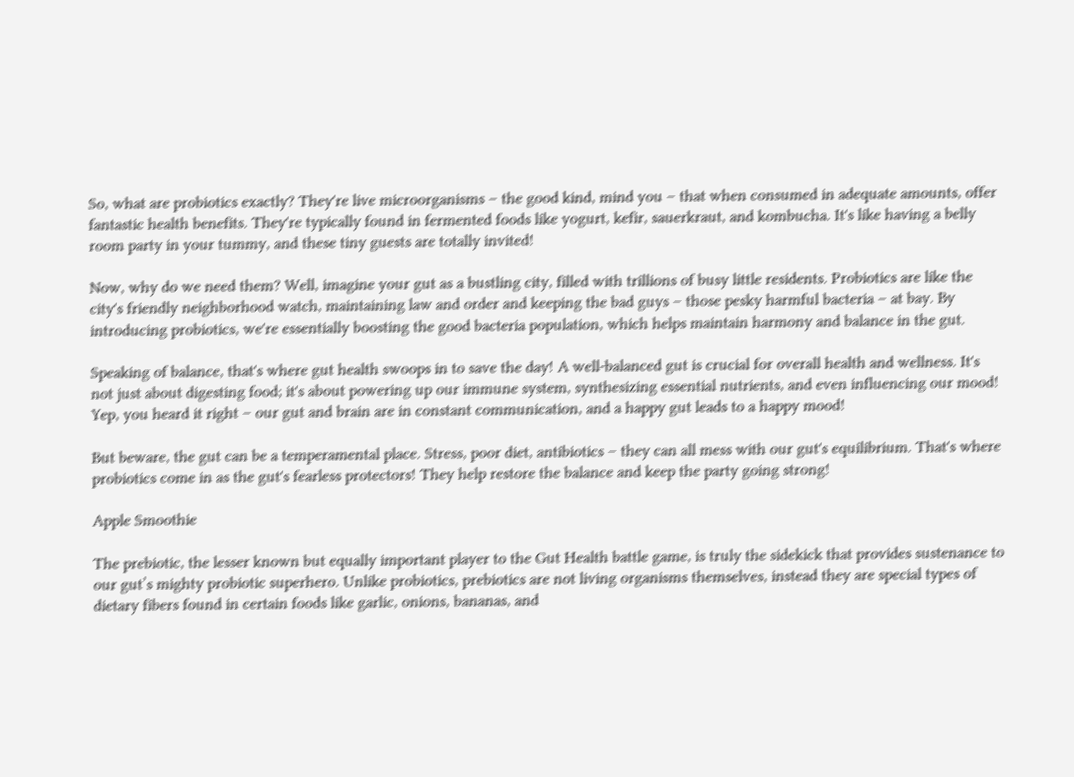So, what are probiotics exactly? They're live microorganisms – the good kind, mind you – that when consumed in adequate amounts, offer fantastic health benefits. They're typically found in fermented foods like yogurt, kefir, sauerkraut, and kombucha. It's like having a belly room party in your tummy, and these tiny guests are totally invited!

Now, why do we need them? Well, imagine your gut as a bustling city, filled with trillions of busy little residents. Probiotics are like the city's friendly neighborhood watch, maintaining law and order and keeping the bad guys – those pesky harmful bacteria – at bay. By introducing probiotics, we're essentially boosting the good bacteria population, which helps maintain harmony and balance in the gut.

Speaking of balance, that's where gut health swoops in to save the day! A well-balanced gut is crucial for overall health and wellness. It's not just about digesting food; it's about powering up our immune system, synthesizing essential nutrients, and even influencing our mood! Yep, you heard it right – our gut and brain are in constant communication, and a happy gut leads to a happy mood!

But beware, the gut can be a temperamental place. Stress, poor diet, antibiotics – they can all mess with our gut's equilibrium. That's where probiotics come in as the gut's fearless protectors! They help restore the balance and keep the party going strong!

Apple Smoothie

The prebiotic, the lesser known but equally important player to the Gut Health battle game, is truly the sidekick that provides sustenance to our gut’s mighty probiotic superhero. Unlike probiotics, prebiotics are not living organisms themselves, instead they are special types of dietary fibers found in certain foods like garlic, onions, bananas, and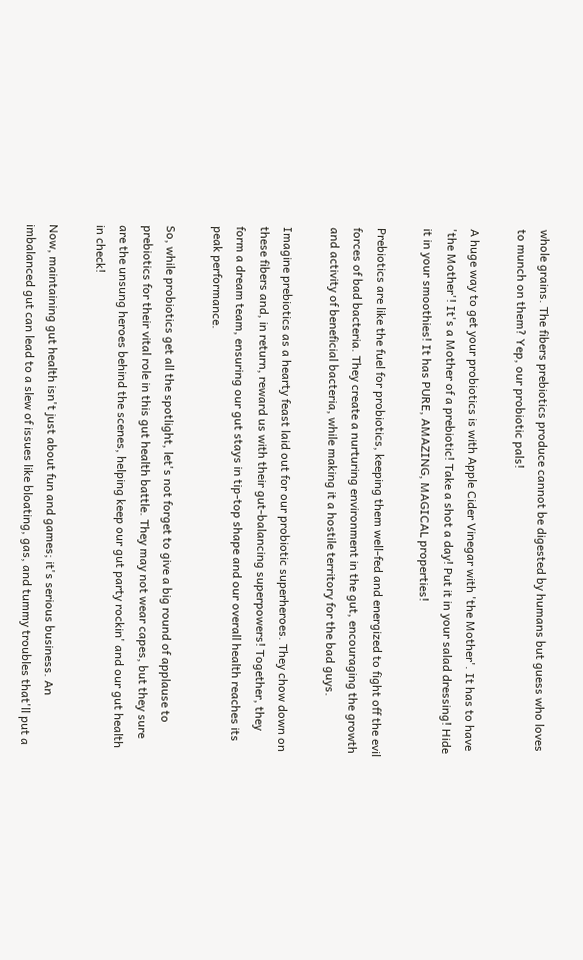whole grains. The fibers prebiotics produce cannot be digested by humans but guess who loves to munch on them? Yep, our probiotic pals!

A huge way to get your probiotics is with Apple Cider Vinegar with 'the Mother'. It has to have 'the Mother'! It's a Mother of a prebiotic! Take a shot a day! Put it in your salad dressing! Hide it in your smoothies! It has PURE, AMAZING, MAGICAL properties!

Prebiotics are like the fuel for probiotics, keeping them well-fed and energized to fight off the evil forces of bad bacteria. They create a nurturing environment in the gut, encouraging the growth and activity of beneficial bacteria, while making it a hostile territory for the bad guys.

Imagine prebiotics as a hearty feast laid out for our probiotic superheroes. They chow down on these fibers and, in return, reward us with their gut-balancing superpowers! Together, they form a dream team, ensuring our gut stays in tip-top shape and our overall health reaches its peak performance.

So, while probiotics get all the spotlight, let's not forget to give a big round of applause to prebiotics for their vital role in this gut health battle. They may not wear capes, but they sure are the unsung heroes behind the scenes, helping keep our gut party rockin' and our gut health in check!

Now, maintaining gut health isn't just about fun and games; it's serious business. An imbalanced gut can lead to a slew of issues like bloating, gas, and tummy troubles that'll put a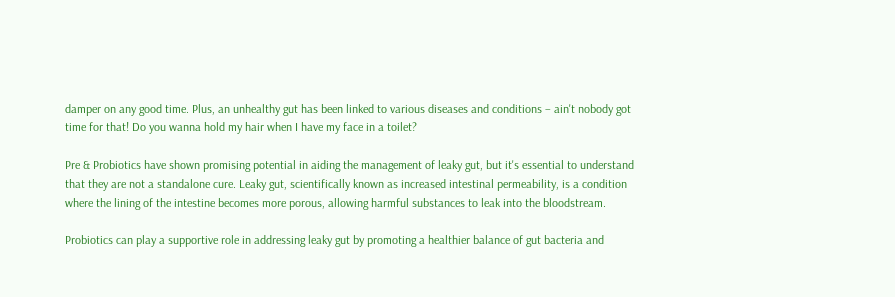damper on any good time. Plus, an unhealthy gut has been linked to various diseases and conditions – ain't nobody got time for that! Do you wanna hold my hair when I have my face in a toilet?

Pre & Probiotics have shown promising potential in aiding the management of leaky gut, but it's essential to understand that they are not a standalone cure. Leaky gut, scientifically known as increased intestinal permeability, is a condition where the lining of the intestine becomes more porous, allowing harmful substances to leak into the bloodstream.

Probiotics can play a supportive role in addressing leaky gut by promoting a healthier balance of gut bacteria and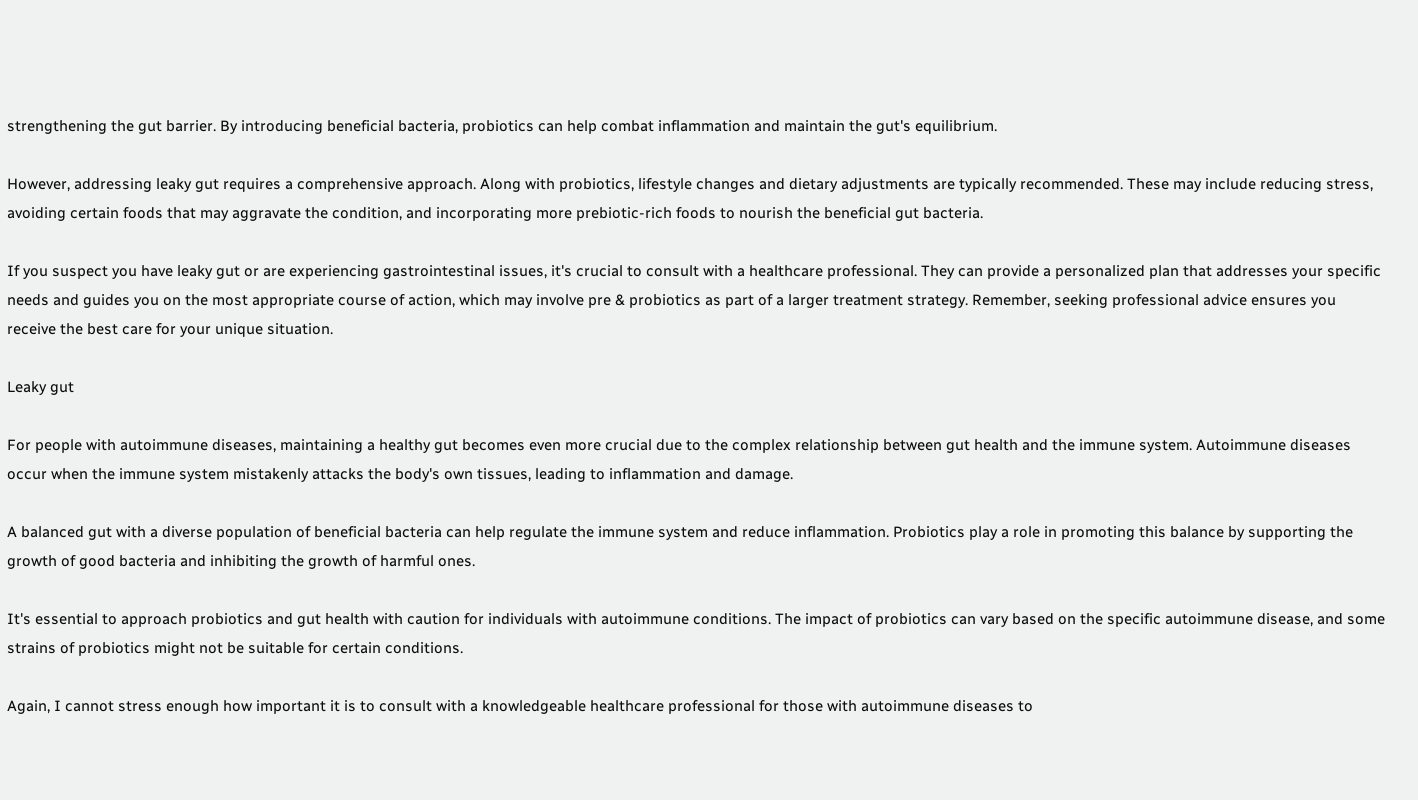strengthening the gut barrier. By introducing beneficial bacteria, probiotics can help combat inflammation and maintain the gut's equilibrium.

However, addressing leaky gut requires a comprehensive approach. Along with probiotics, lifestyle changes and dietary adjustments are typically recommended. These may include reducing stress, avoiding certain foods that may aggravate the condition, and incorporating more prebiotic-rich foods to nourish the beneficial gut bacteria.

If you suspect you have leaky gut or are experiencing gastrointestinal issues, it's crucial to consult with a healthcare professional. They can provide a personalized plan that addresses your specific needs and guides you on the most appropriate course of action, which may involve pre & probiotics as part of a larger treatment strategy. Remember, seeking professional advice ensures you receive the best care for your unique situation.

Leaky gut

For people with autoimmune diseases, maintaining a healthy gut becomes even more crucial due to the complex relationship between gut health and the immune system. Autoimmune diseases occur when the immune system mistakenly attacks the body's own tissues, leading to inflammation and damage.

A balanced gut with a diverse population of beneficial bacteria can help regulate the immune system and reduce inflammation. Probiotics play a role in promoting this balance by supporting the growth of good bacteria and inhibiting the growth of harmful ones.

It's essential to approach probiotics and gut health with caution for individuals with autoimmune conditions. The impact of probiotics can vary based on the specific autoimmune disease, and some strains of probiotics might not be suitable for certain conditions.

Again, I cannot stress enough how important it is to consult with a knowledgeable healthcare professional for those with autoimmune diseases to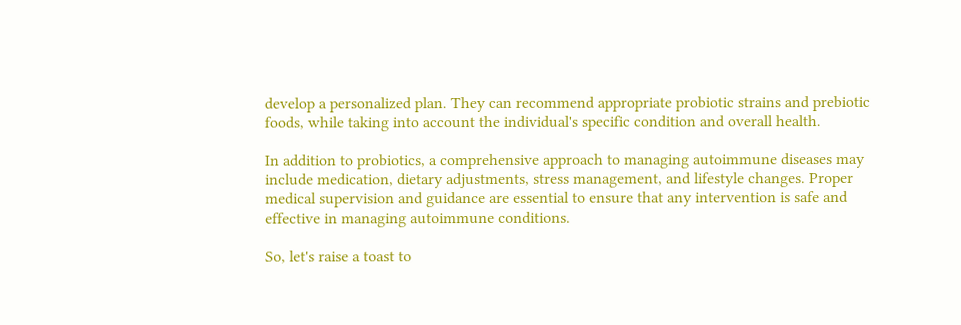develop a personalized plan. They can recommend appropriate probiotic strains and prebiotic foods, while taking into account the individual's specific condition and overall health.

In addition to probiotics, a comprehensive approach to managing autoimmune diseases may include medication, dietary adjustments, stress management, and lifestyle changes. Proper medical supervision and guidance are essential to ensure that any intervention is safe and effective in managing autoimmune conditions.

So, let's raise a toast to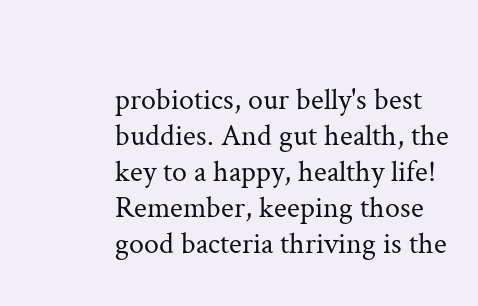probiotics, our belly's best buddies. And gut health, the key to a happy, healthy life! Remember, keeping those good bacteria thriving is the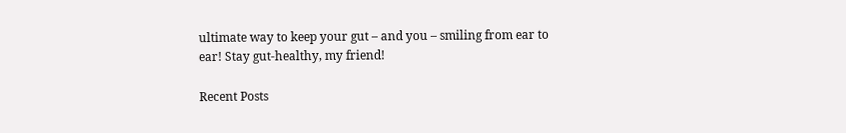ultimate way to keep your gut – and you – smiling from ear to ear! Stay gut-healthy, my friend!

Recent Posts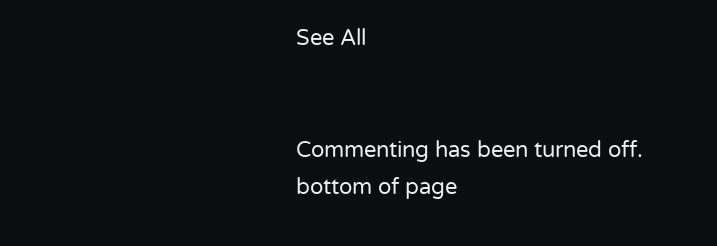See All


Commenting has been turned off.
bottom of page